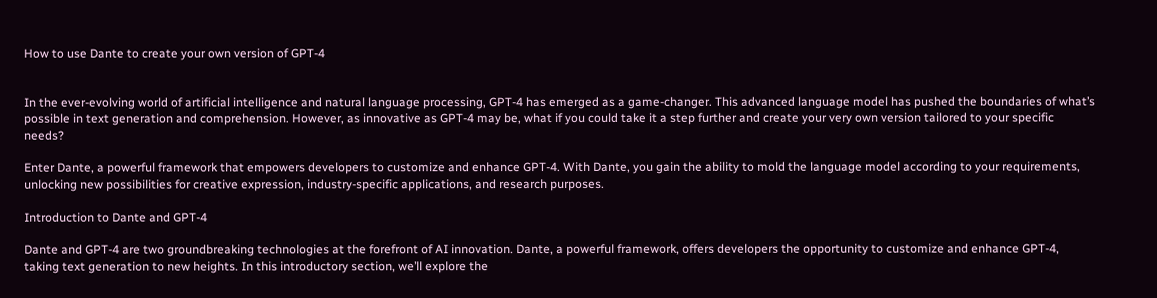How to use Dante to create your own version of GPT-4


In the ever-evolving world of artificial intelligence and natural language processing, GPT-4 has emerged as a game-changer. This advanced language model has pushed the boundaries of what’s possible in text generation and comprehension. However, as innovative as GPT-4 may be, what if you could take it a step further and create your very own version tailored to your specific needs?

Enter Dante, a powerful framework that empowers developers to customize and enhance GPT-4. With Dante, you gain the ability to mold the language model according to your requirements, unlocking new possibilities for creative expression, industry-specific applications, and research purposes.

Introduction to Dante and GPT-4

Dante and GPT-4 are two groundbreaking technologies at the forefront of AI innovation. Dante, a powerful framework, offers developers the opportunity to customize and enhance GPT-4, taking text generation to new heights. In this introductory section, we’ll explore the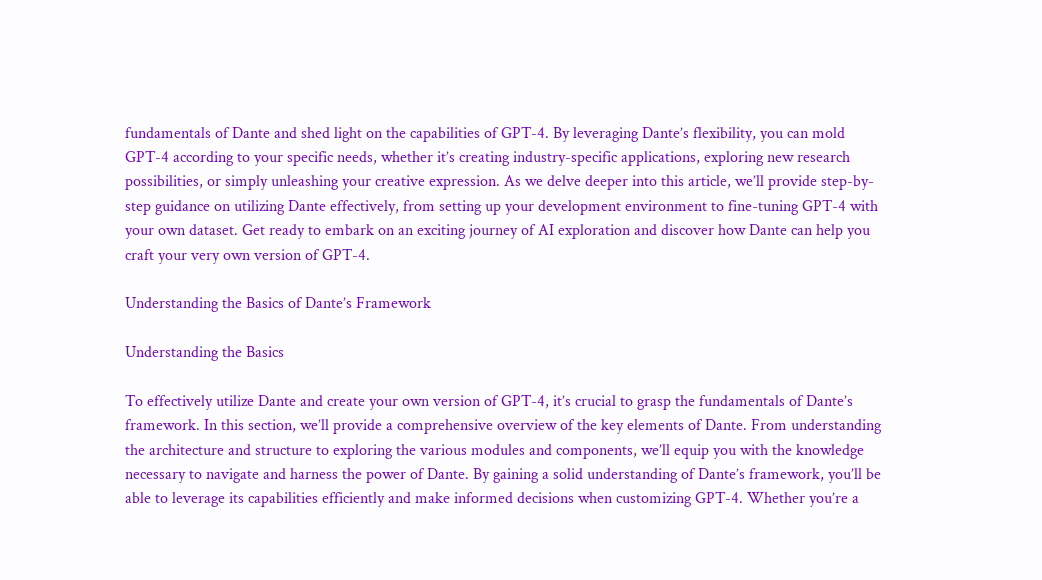fundamentals of Dante and shed light on the capabilities of GPT-4. By leveraging Dante’s flexibility, you can mold GPT-4 according to your specific needs, whether it’s creating industry-specific applications, exploring new research possibilities, or simply unleashing your creative expression. As we delve deeper into this article, we’ll provide step-by-step guidance on utilizing Dante effectively, from setting up your development environment to fine-tuning GPT-4 with your own dataset. Get ready to embark on an exciting journey of AI exploration and discover how Dante can help you craft your very own version of GPT-4.

Understanding the Basics of Dante’s Framework

Understanding the Basics

To effectively utilize Dante and create your own version of GPT-4, it’s crucial to grasp the fundamentals of Dante’s framework. In this section, we’ll provide a comprehensive overview of the key elements of Dante. From understanding the architecture and structure to exploring the various modules and components, we’ll equip you with the knowledge necessary to navigate and harness the power of Dante. By gaining a solid understanding of Dante’s framework, you’ll be able to leverage its capabilities efficiently and make informed decisions when customizing GPT-4. Whether you’re a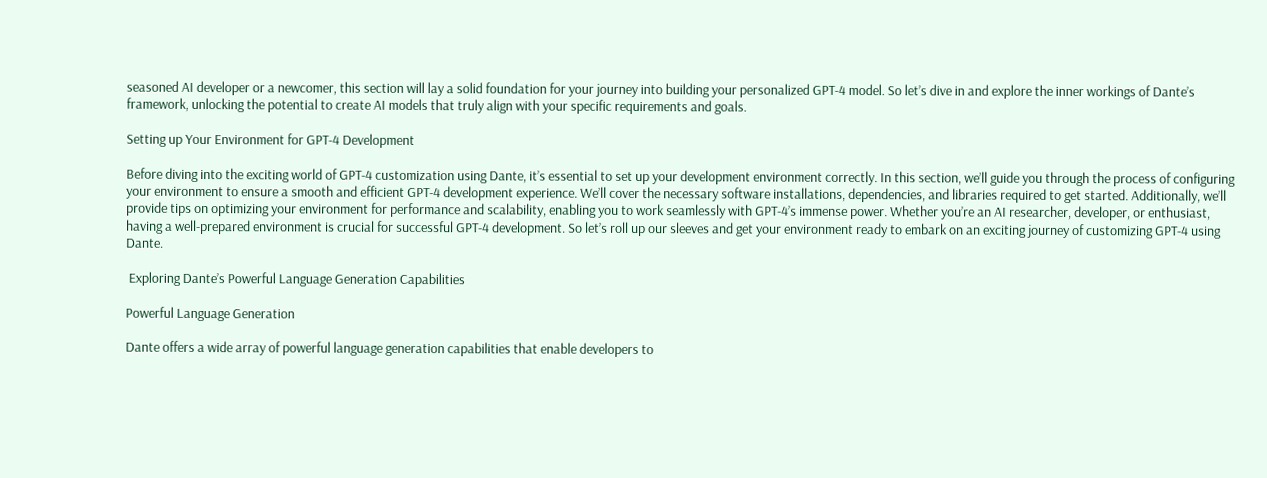seasoned AI developer or a newcomer, this section will lay a solid foundation for your journey into building your personalized GPT-4 model. So let’s dive in and explore the inner workings of Dante’s framework, unlocking the potential to create AI models that truly align with your specific requirements and goals.

Setting up Your Environment for GPT-4 Development

Before diving into the exciting world of GPT-4 customization using Dante, it’s essential to set up your development environment correctly. In this section, we’ll guide you through the process of configuring your environment to ensure a smooth and efficient GPT-4 development experience. We’ll cover the necessary software installations, dependencies, and libraries required to get started. Additionally, we’ll provide tips on optimizing your environment for performance and scalability, enabling you to work seamlessly with GPT-4’s immense power. Whether you’re an AI researcher, developer, or enthusiast, having a well-prepared environment is crucial for successful GPT-4 development. So let’s roll up our sleeves and get your environment ready to embark on an exciting journey of customizing GPT-4 using Dante.

 Exploring Dante’s Powerful Language Generation Capabilities

Powerful Language Generation

Dante offers a wide array of powerful language generation capabilities that enable developers to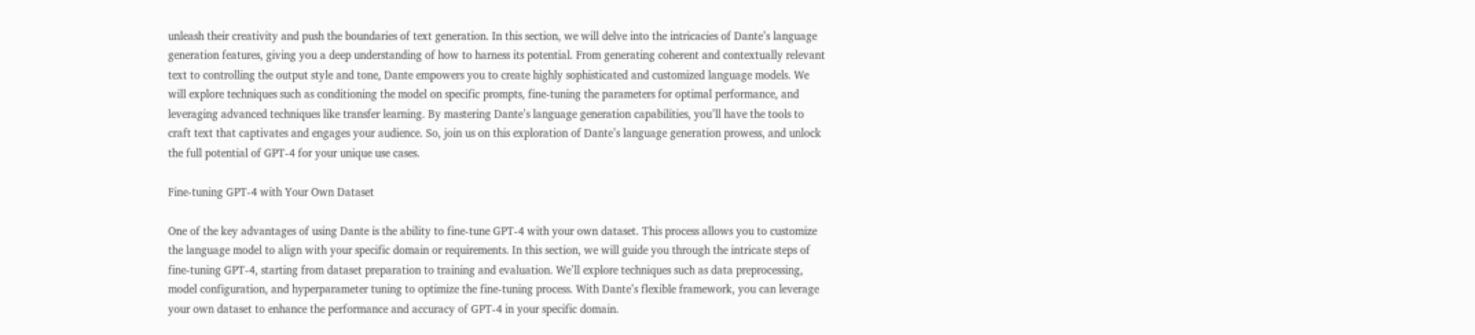unleash their creativity and push the boundaries of text generation. In this section, we will delve into the intricacies of Dante’s language generation features, giving you a deep understanding of how to harness its potential. From generating coherent and contextually relevant text to controlling the output style and tone, Dante empowers you to create highly sophisticated and customized language models. We will explore techniques such as conditioning the model on specific prompts, fine-tuning the parameters for optimal performance, and leveraging advanced techniques like transfer learning. By mastering Dante’s language generation capabilities, you’ll have the tools to craft text that captivates and engages your audience. So, join us on this exploration of Dante’s language generation prowess, and unlock the full potential of GPT-4 for your unique use cases.

Fine-tuning GPT-4 with Your Own Dataset

One of the key advantages of using Dante is the ability to fine-tune GPT-4 with your own dataset. This process allows you to customize the language model to align with your specific domain or requirements. In this section, we will guide you through the intricate steps of fine-tuning GPT-4, starting from dataset preparation to training and evaluation. We’ll explore techniques such as data preprocessing, model configuration, and hyperparameter tuning to optimize the fine-tuning process. With Dante’s flexible framework, you can leverage your own dataset to enhance the performance and accuracy of GPT-4 in your specific domain.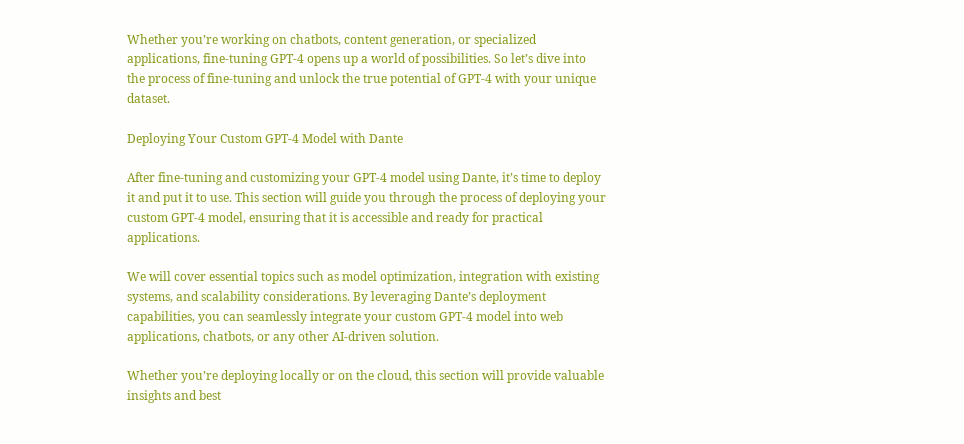Whether you’re working on chatbots, content generation, or specialized applications, fine-tuning GPT-4 opens up a world of possibilities. So let’s dive into the process of fine-tuning and unlock the true potential of GPT-4 with your unique dataset.

Deploying Your Custom GPT-4 Model with Dante

After fine-tuning and customizing your GPT-4 model using Dante, it’s time to deploy it and put it to use. This section will guide you through the process of deploying your custom GPT-4 model, ensuring that it is accessible and ready for practical applications.

We will cover essential topics such as model optimization, integration with existing systems, and scalability considerations. By leveraging Dante’s deployment capabilities, you can seamlessly integrate your custom GPT-4 model into web applications, chatbots, or any other AI-driven solution.

Whether you’re deploying locally or on the cloud, this section will provide valuable insights and best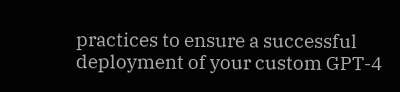practices to ensure a successful deployment of your custom GPT-4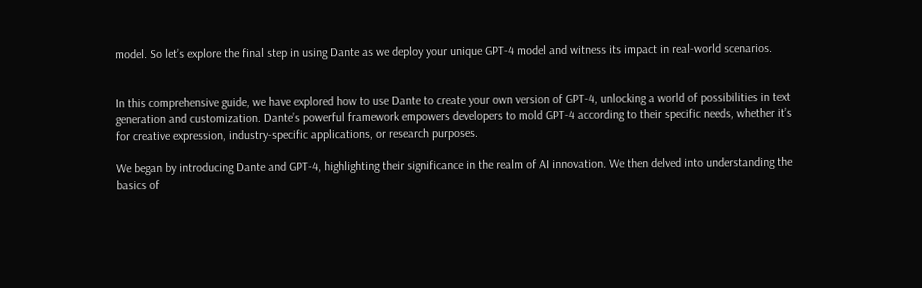model. So let’s explore the final step in using Dante as we deploy your unique GPT-4 model and witness its impact in real-world scenarios.


In this comprehensive guide, we have explored how to use Dante to create your own version of GPT-4, unlocking a world of possibilities in text generation and customization. Dante’s powerful framework empowers developers to mold GPT-4 according to their specific needs, whether it’s for creative expression, industry-specific applications, or research purposes.

We began by introducing Dante and GPT-4, highlighting their significance in the realm of AI innovation. We then delved into understanding the basics of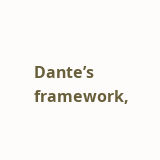Dante’s framework,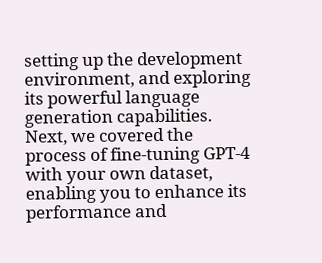setting up the development environment, and exploring its powerful language generation capabilities. Next, we covered the process of fine-tuning GPT-4 with your own dataset, enabling you to enhance its performance and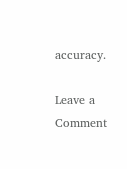accuracy.

Leave a Comment